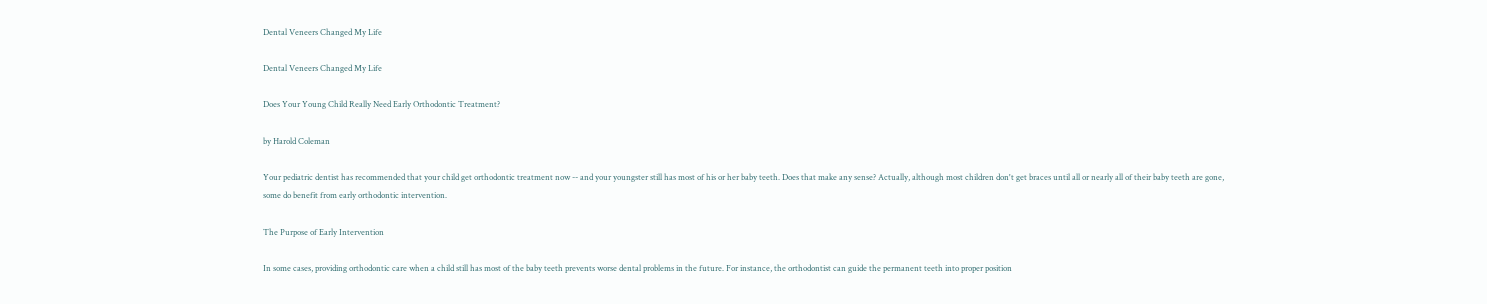Dental Veneers Changed My Life

Dental Veneers Changed My Life

Does Your Young Child Really Need Early Orthodontic Treatment?

by Harold Coleman

Your pediatric dentist has recommended that your child get orthodontic treatment now -- and your youngster still has most of his or her baby teeth. Does that make any sense? Actually, although most children don't get braces until all or nearly all of their baby teeth are gone, some do benefit from early orthodontic intervention.

The Purpose of Early Intervention

In some cases, providing orthodontic care when a child still has most of the baby teeth prevents worse dental problems in the future. For instance, the orthodontist can guide the permanent teeth into proper position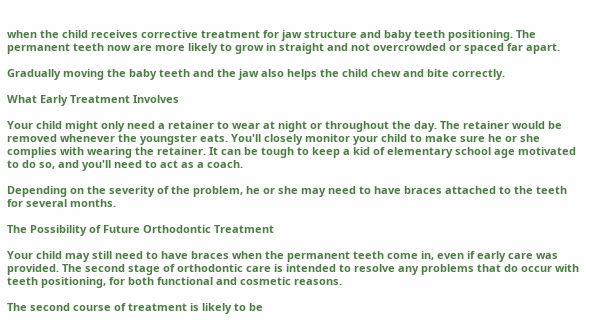when the child receives corrective treatment for jaw structure and baby teeth positioning. The permanent teeth now are more likely to grow in straight and not overcrowded or spaced far apart.

Gradually moving the baby teeth and the jaw also helps the child chew and bite correctly.

What Early Treatment Involves

Your child might only need a retainer to wear at night or throughout the day. The retainer would be removed whenever the youngster eats. You'll closely monitor your child to make sure he or she complies with wearing the retainer. It can be tough to keep a kid of elementary school age motivated to do so, and you'll need to act as a coach.

Depending on the severity of the problem, he or she may need to have braces attached to the teeth for several months.

The Possibility of Future Orthodontic Treatment

Your child may still need to have braces when the permanent teeth come in, even if early care was provided. The second stage of orthodontic care is intended to resolve any problems that do occur with teeth positioning, for both functional and cosmetic reasons.

The second course of treatment is likely to be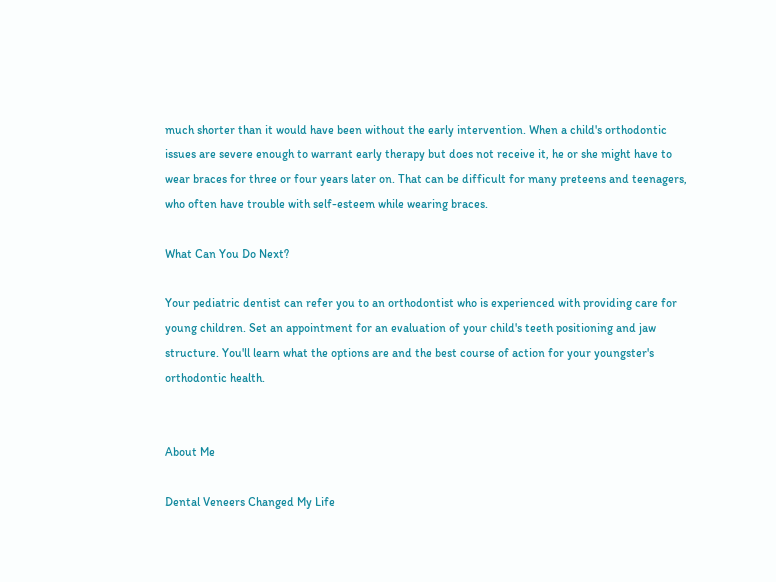much shorter than it would have been without the early intervention. When a child's orthodontic issues are severe enough to warrant early therapy but does not receive it, he or she might have to wear braces for three or four years later on. That can be difficult for many preteens and teenagers, who often have trouble with self-esteem while wearing braces.

What Can You Do Next?

Your pediatric dentist can refer you to an orthodontist who is experienced with providing care for young children. Set an appointment for an evaluation of your child's teeth positioning and jaw structure. You'll learn what the options are and the best course of action for your youngster's orthodontic health.


About Me

Dental Veneers Changed My Life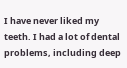I have never liked my teeth. I had a lot of dental problems, including deep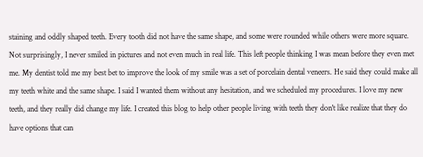staining and oddly shaped teeth. Every tooth did not have the same shape, and some were rounded while others were more square. Not surprisingly, I never smiled in pictures and not even much in real life. This left people thinking I was mean before they even met me. My dentist told me my best bet to improve the look of my smile was a set of porcelain dental veneers. He said they could make all my teeth white and the same shape. I said I wanted them without any hesitation, and we scheduled my procedures. I love my new teeth, and they really did change my life. I created this blog to help other people living with teeth they don't like realize that they do have options that can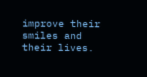improve their smiles and their lives.